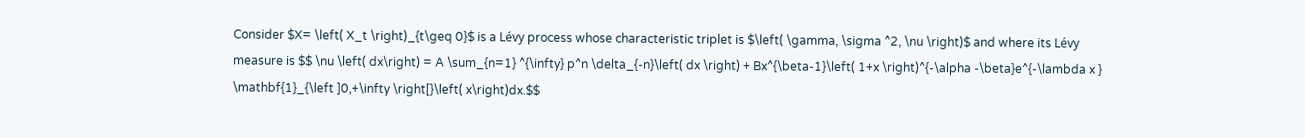Consider $X= \left( X_t \right)_{t\geq 0}$ is a Lévy process whose characteristic triplet is $\left( \gamma, \sigma ^2, \nu \right)$ and where its Lévy measure is $$ \nu \left( dx\right) = A \sum_{n=1} ^{\infty} p^n \delta_{-n}\left( dx \right) + Bx^{\beta-1}\left( 1+x \right)^{-\alpha -\beta}e^{-\lambda x } \mathbf{1}_{\left ]0,+\infty \right[}\left( x\right)dx.$$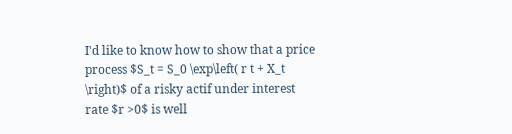I'd like to know how to show that a price process $S_t = S_0 \exp\left( r t + X_t \right)$ of a risky actif under interest rate $r >0$ is well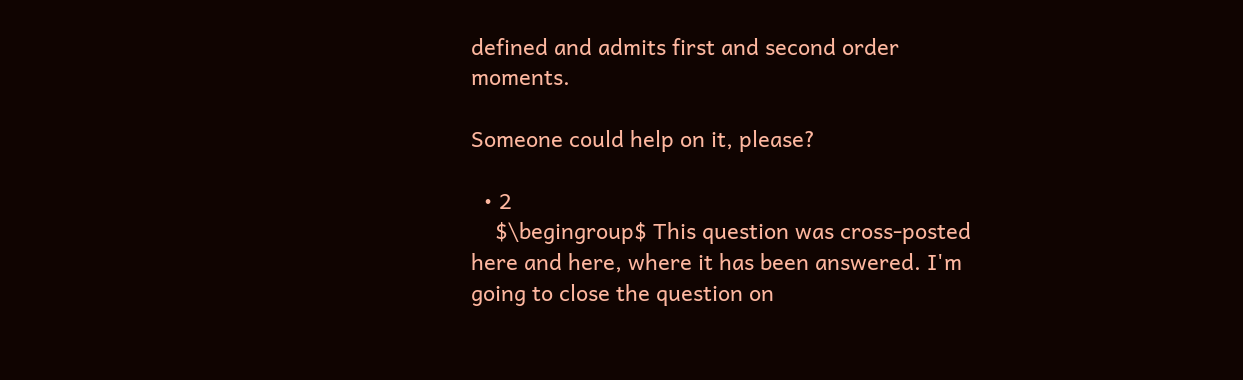defined and admits first and second order moments.

Someone could help on it, please?

  • 2
    $\begingroup$ This question was cross-posted here and here, where it has been answered. I'm going to close the question on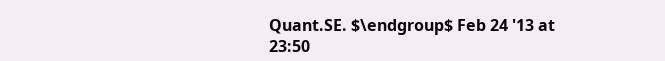Quant.SE. $\endgroup$ Feb 24 '13 at 23:50